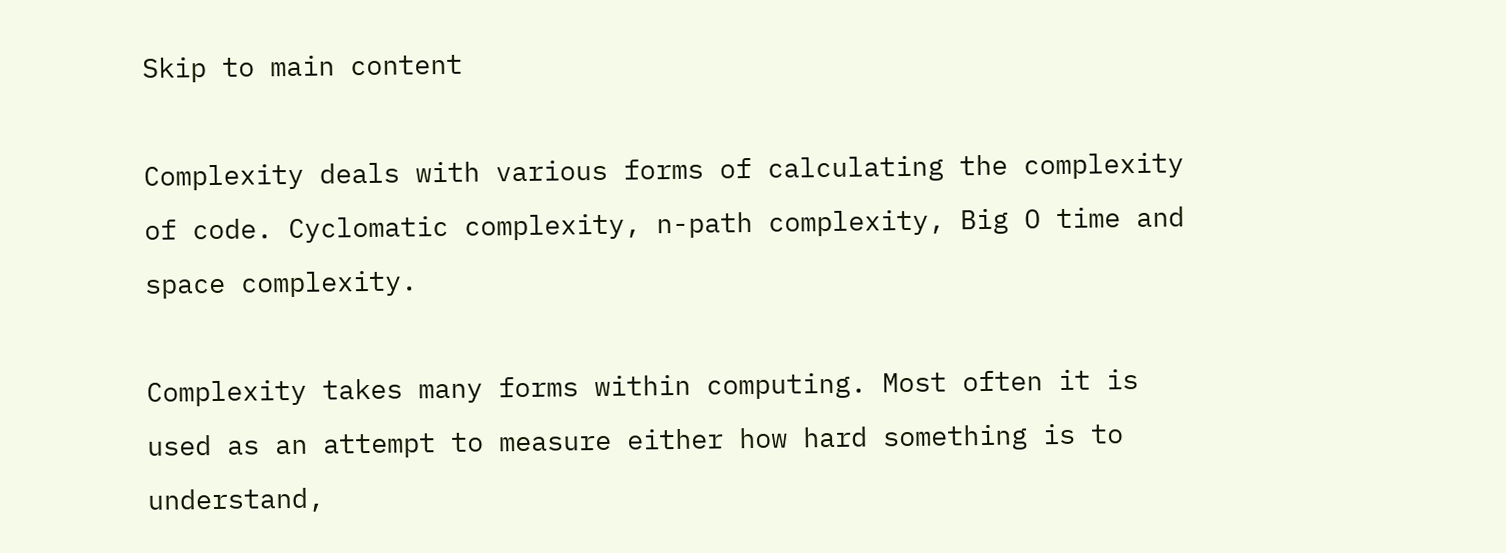Skip to main content

Complexity deals with various forms of calculating the complexity of code. Cyclomatic complexity, n-path complexity, Big O time and space complexity.

Complexity takes many forms within computing. Most often it is used as an attempt to measure either how hard something is to understand,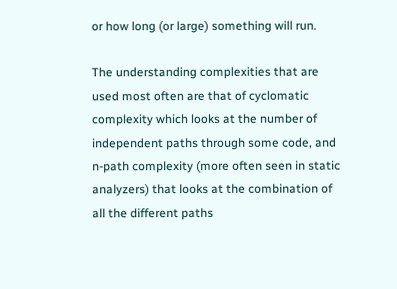or how long (or large) something will run.

The understanding complexities that are used most often are that of cyclomatic complexity which looks at the number of independent paths through some code, and n-path complexity (more often seen in static analyzers) that looks at the combination of all the different paths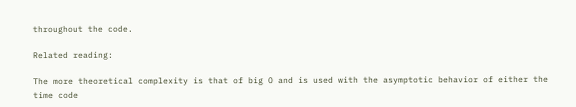throughout the code.

Related reading:

The more theoretical complexity is that of big O and is used with the asymptotic behavior of either the time code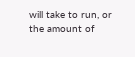will take to run, or the amount of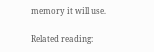memory it will use.

Related reading: